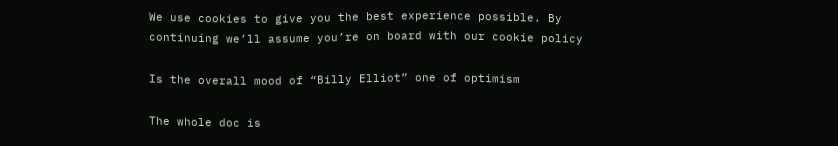We use cookies to give you the best experience possible. By continuing we’ll assume you’re on board with our cookie policy

Is the overall mood of “Billy Elliot” one of optimism

The whole doc is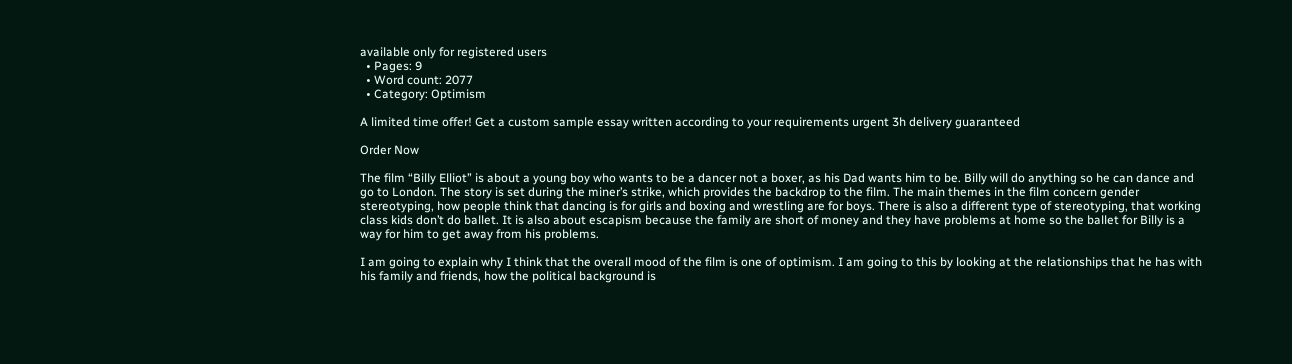available only for registered users
  • Pages: 9
  • Word count: 2077
  • Category: Optimism

A limited time offer! Get a custom sample essay written according to your requirements urgent 3h delivery guaranteed

Order Now

The film “Billy Elliot” is about a young boy who wants to be a dancer not a boxer, as his Dad wants him to be. Billy will do anything so he can dance and go to London. The story is set during the miner’s strike, which provides the backdrop to the film. The main themes in the film concern gender stereotyping, how people think that dancing is for girls and boxing and wrestling are for boys. There is also a different type of stereotyping, that working class kids don’t do ballet. It is also about escapism because the family are short of money and they have problems at home so the ballet for Billy is a way for him to get away from his problems.

I am going to explain why I think that the overall mood of the film is one of optimism. I am going to this by looking at the relationships that he has with his family and friends, how the political background is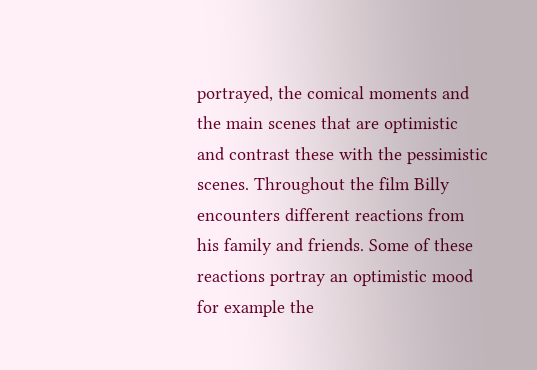portrayed, the comical moments and the main scenes that are optimistic and contrast these with the pessimistic scenes. Throughout the film Billy encounters different reactions from his family and friends. Some of these reactions portray an optimistic mood for example the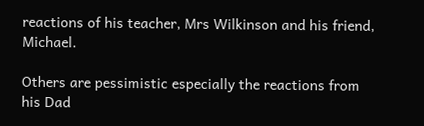reactions of his teacher, Mrs Wilkinson and his friend, Michael.

Others are pessimistic especially the reactions from his Dad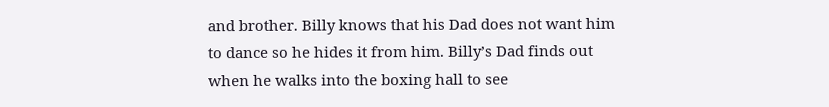and brother. Billy knows that his Dad does not want him to dance so he hides it from him. Billy’s Dad finds out when he walks into the boxing hall to see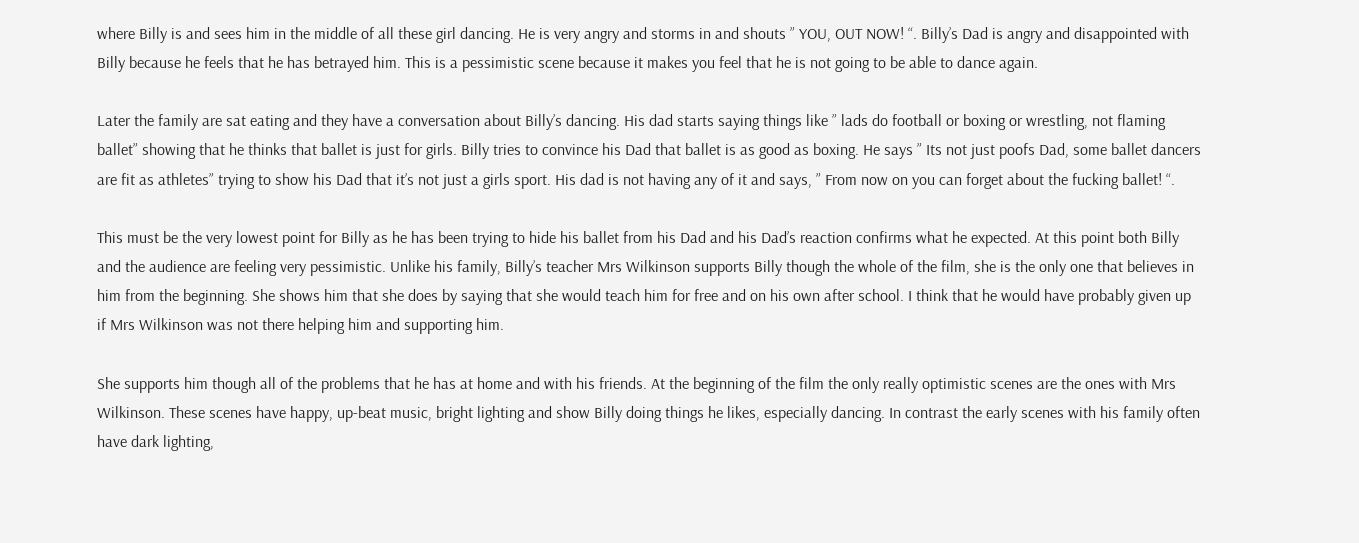where Billy is and sees him in the middle of all these girl dancing. He is very angry and storms in and shouts ” YOU, OUT NOW! “. Billy’s Dad is angry and disappointed with Billy because he feels that he has betrayed him. This is a pessimistic scene because it makes you feel that he is not going to be able to dance again.

Later the family are sat eating and they have a conversation about Billy’s dancing. His dad starts saying things like ” lads do football or boxing or wrestling, not flaming ballet” showing that he thinks that ballet is just for girls. Billy tries to convince his Dad that ballet is as good as boxing. He says ” Its not just poofs Dad, some ballet dancers are fit as athletes” trying to show his Dad that it’s not just a girls sport. His dad is not having any of it and says, ” From now on you can forget about the fucking ballet! “.

This must be the very lowest point for Billy as he has been trying to hide his ballet from his Dad and his Dad’s reaction confirms what he expected. At this point both Billy and the audience are feeling very pessimistic. Unlike his family, Billy’s teacher Mrs Wilkinson supports Billy though the whole of the film, she is the only one that believes in him from the beginning. She shows him that she does by saying that she would teach him for free and on his own after school. I think that he would have probably given up if Mrs Wilkinson was not there helping him and supporting him.

She supports him though all of the problems that he has at home and with his friends. At the beginning of the film the only really optimistic scenes are the ones with Mrs Wilkinson. These scenes have happy, up-beat music, bright lighting and show Billy doing things he likes, especially dancing. In contrast the early scenes with his family often have dark lighting,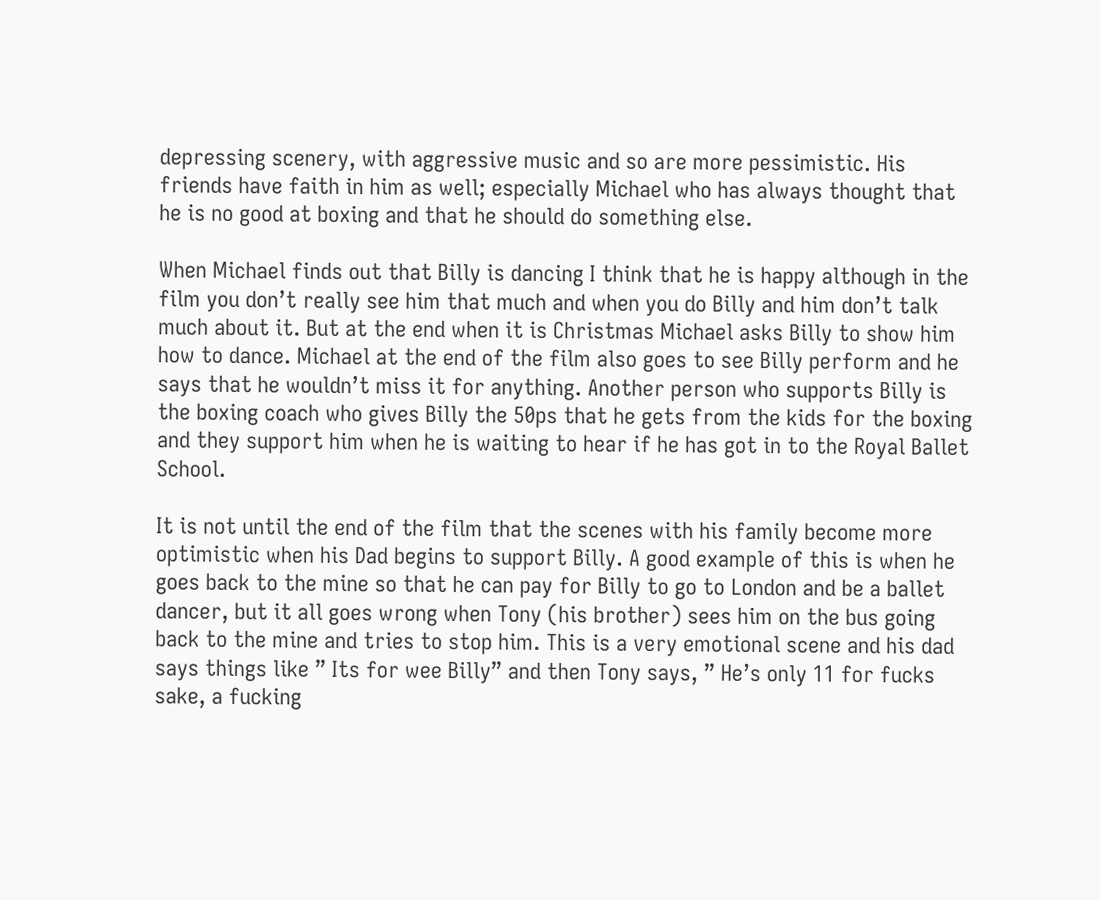depressing scenery, with aggressive music and so are more pessimistic. His friends have faith in him as well; especially Michael who has always thought that he is no good at boxing and that he should do something else.

When Michael finds out that Billy is dancing I think that he is happy although in the film you don’t really see him that much and when you do Billy and him don’t talk much about it. But at the end when it is Christmas Michael asks Billy to show him how to dance. Michael at the end of the film also goes to see Billy perform and he says that he wouldn’t miss it for anything. Another person who supports Billy is the boxing coach who gives Billy the 50ps that he gets from the kids for the boxing and they support him when he is waiting to hear if he has got in to the Royal Ballet School.

It is not until the end of the film that the scenes with his family become more optimistic when his Dad begins to support Billy. A good example of this is when he goes back to the mine so that he can pay for Billy to go to London and be a ballet dancer, but it all goes wrong when Tony (his brother) sees him on the bus going back to the mine and tries to stop him. This is a very emotional scene and his dad says things like ” Its for wee Billy” and then Tony says, ” He’s only 11 for fucks sake, a fucking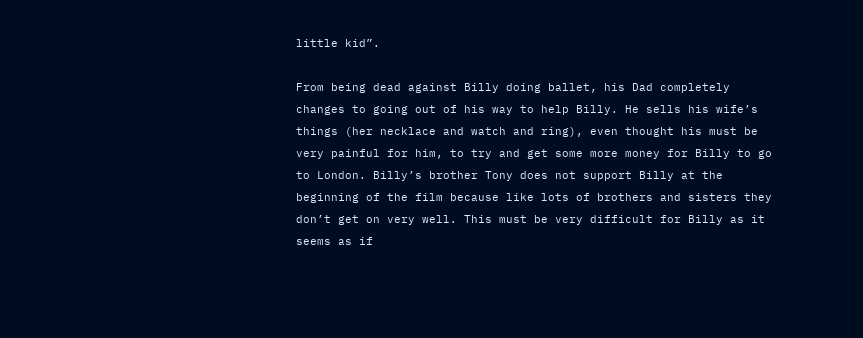little kid”.

From being dead against Billy doing ballet, his Dad completely changes to going out of his way to help Billy. He sells his wife’s things (her necklace and watch and ring), even thought his must be very painful for him, to try and get some more money for Billy to go to London. Billy’s brother Tony does not support Billy at the beginning of the film because like lots of brothers and sisters they don’t get on very well. This must be very difficult for Billy as it seems as if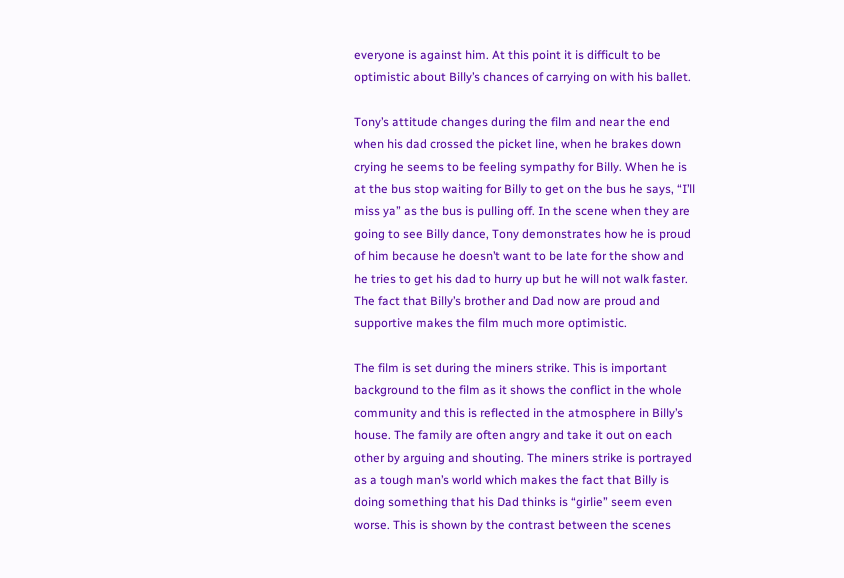everyone is against him. At this point it is difficult to be optimistic about Billy’s chances of carrying on with his ballet.

Tony’s attitude changes during the film and near the end when his dad crossed the picket line, when he brakes down crying he seems to be feeling sympathy for Billy. When he is at the bus stop waiting for Billy to get on the bus he says, “I’ll miss ya” as the bus is pulling off. In the scene when they are going to see Billy dance, Tony demonstrates how he is proud of him because he doesn’t want to be late for the show and he tries to get his dad to hurry up but he will not walk faster. The fact that Billy’s brother and Dad now are proud and supportive makes the film much more optimistic.

The film is set during the miners strike. This is important background to the film as it shows the conflict in the whole community and this is reflected in the atmosphere in Billy’s house. The family are often angry and take it out on each other by arguing and shouting. The miners strike is portrayed as a tough man’s world which makes the fact that Billy is doing something that his Dad thinks is “girlie” seem even worse. This is shown by the contrast between the scenes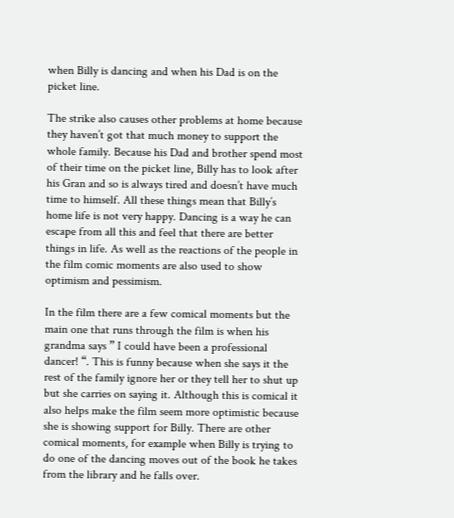when Billy is dancing and when his Dad is on the picket line.

The strike also causes other problems at home because they haven’t got that much money to support the whole family. Because his Dad and brother spend most of their time on the picket line, Billy has to look after his Gran and so is always tired and doesn’t have much time to himself. All these things mean that Billy’s home life is not very happy. Dancing is a way he can escape from all this and feel that there are better things in life. As well as the reactions of the people in the film comic moments are also used to show optimism and pessimism.

In the film there are a few comical moments but the main one that runs through the film is when his grandma says ” I could have been a professional dancer! “. This is funny because when she says it the rest of the family ignore her or they tell her to shut up but she carries on saying it. Although this is comical it also helps make the film seem more optimistic because she is showing support for Billy. There are other comical moments, for example when Billy is trying to do one of the dancing moves out of the book he takes from the library and he falls over.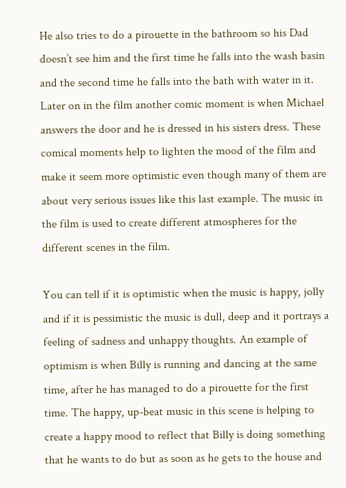He also tries to do a pirouette in the bathroom so his Dad doesn’t see him and the first time he falls into the wash basin and the second time he falls into the bath with water in it. Later on in the film another comic moment is when Michael answers the door and he is dressed in his sisters dress. These comical moments help to lighten the mood of the film and make it seem more optimistic even though many of them are about very serious issues like this last example. The music in the film is used to create different atmospheres for the different scenes in the film.

You can tell if it is optimistic when the music is happy, jolly and if it is pessimistic the music is dull, deep and it portrays a feeling of sadness and unhappy thoughts. An example of optimism is when Billy is running and dancing at the same time, after he has managed to do a pirouette for the first time. The happy, up-beat music in this scene is helping to create a happy mood to reflect that Billy is doing something that he wants to do but as soon as he gets to the house and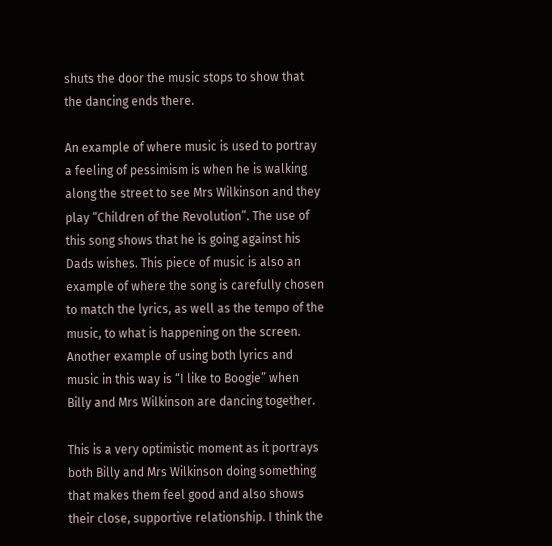shuts the door the music stops to show that the dancing ends there.

An example of where music is used to portray a feeling of pessimism is when he is walking along the street to see Mrs Wilkinson and they play “Children of the Revolution”. The use of this song shows that he is going against his Dads wishes. This piece of music is also an example of where the song is carefully chosen to match the lyrics, as well as the tempo of the music, to what is happening on the screen. Another example of using both lyrics and music in this way is “I like to Boogie” when Billy and Mrs Wilkinson are dancing together.

This is a very optimistic moment as it portrays both Billy and Mrs Wilkinson doing something that makes them feel good and also shows their close, supportive relationship. I think the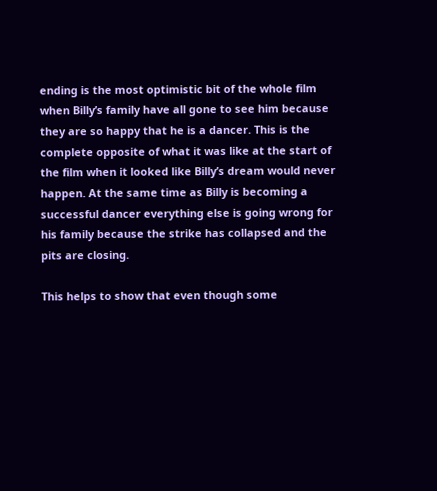ending is the most optimistic bit of the whole film when Billy’s family have all gone to see him because they are so happy that he is a dancer. This is the complete opposite of what it was like at the start of the film when it looked like Billy’s dream would never happen. At the same time as Billy is becoming a successful dancer everything else is going wrong for his family because the strike has collapsed and the pits are closing.

This helps to show that even though some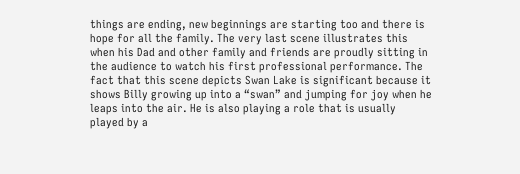things are ending, new beginnings are starting too and there is hope for all the family. The very last scene illustrates this when his Dad and other family and friends are proudly sitting in the audience to watch his first professional performance. The fact that this scene depicts Swan Lake is significant because it shows Billy growing up into a “swan” and jumping for joy when he leaps into the air. He is also playing a role that is usually played by a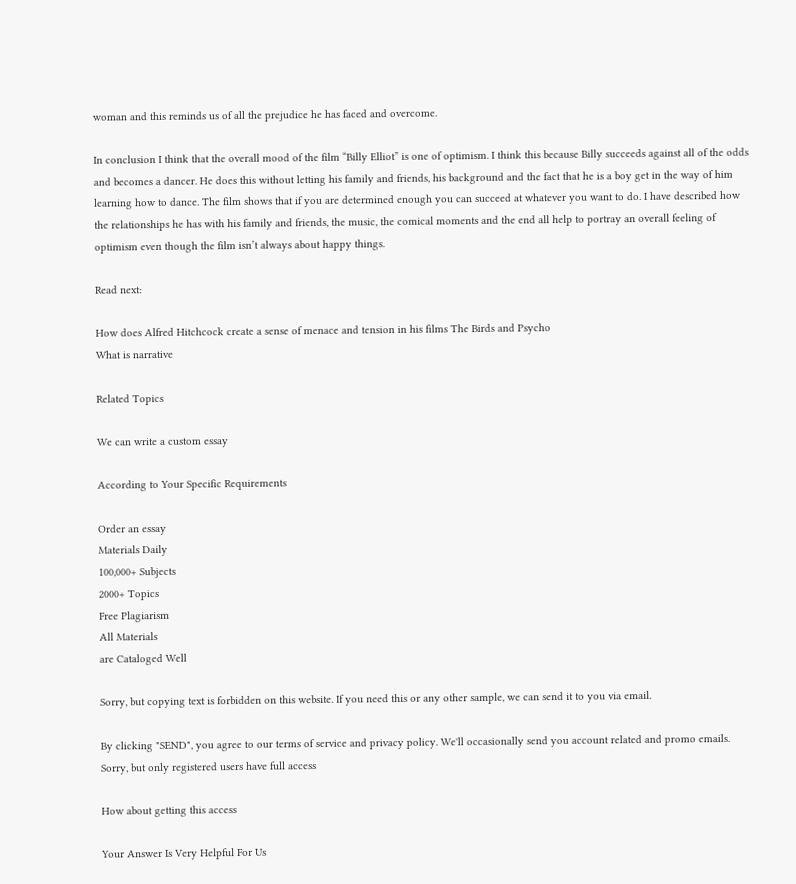woman and this reminds us of all the prejudice he has faced and overcome.

In conclusion I think that the overall mood of the film “Billy Elliot” is one of optimism. I think this because Billy succeeds against all of the odds and becomes a dancer. He does this without letting his family and friends, his background and the fact that he is a boy get in the way of him learning how to dance. The film shows that if you are determined enough you can succeed at whatever you want to do. I have described how the relationships he has with his family and friends, the music, the comical moments and the end all help to portray an overall feeling of optimism even though the film isn’t always about happy things.

Read next:

How does Alfred Hitchcock create a sense of menace and tension in his films The Birds and Psycho
What is narrative

Related Topics

We can write a custom essay

According to Your Specific Requirements

Order an essay
Materials Daily
100,000+ Subjects
2000+ Topics
Free Plagiarism
All Materials
are Cataloged Well

Sorry, but copying text is forbidden on this website. If you need this or any other sample, we can send it to you via email.

By clicking "SEND", you agree to our terms of service and privacy policy. We'll occasionally send you account related and promo emails.
Sorry, but only registered users have full access

How about getting this access

Your Answer Is Very Helpful For Us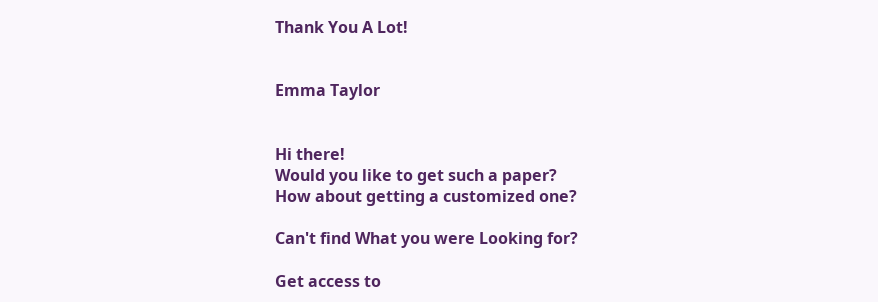Thank You A Lot!


Emma Taylor


Hi there!
Would you like to get such a paper?
How about getting a customized one?

Can't find What you were Looking for?

Get access to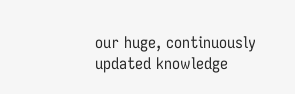our huge, continuously updated knowledge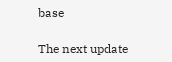base

The next update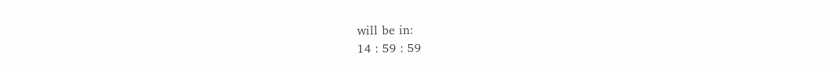will be in:
14 : 59 : 59